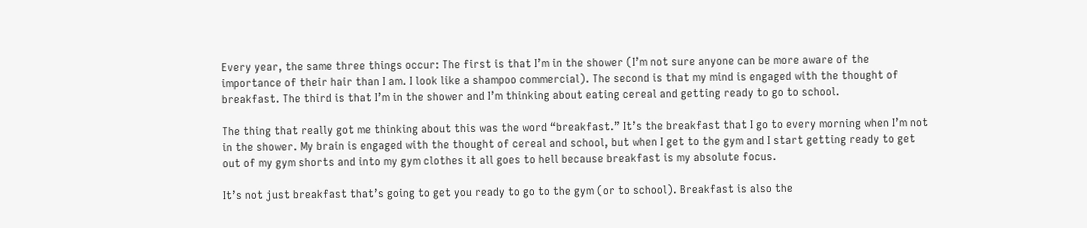Every year, the same three things occur: The first is that I’m in the shower (I’m not sure anyone can be more aware of the importance of their hair than I am. I look like a shampoo commercial). The second is that my mind is engaged with the thought of breakfast. The third is that I’m in the shower and I’m thinking about eating cereal and getting ready to go to school.

The thing that really got me thinking about this was the word “breakfast.” It’s the breakfast that I go to every morning when I’m not in the shower. My brain is engaged with the thought of cereal and school, but when I get to the gym and I start getting ready to get out of my gym shorts and into my gym clothes it all goes to hell because breakfast is my absolute focus.

It’s not just breakfast that’s going to get you ready to go to the gym (or to school). Breakfast is also the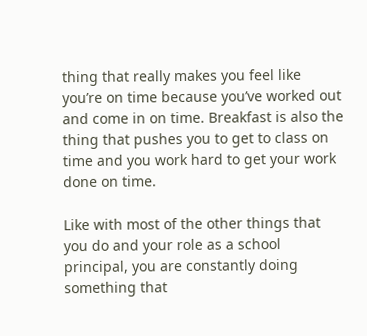thing that really makes you feel like you’re on time because you’ve worked out and come in on time. Breakfast is also the thing that pushes you to get to class on time and you work hard to get your work done on time.

Like with most of the other things that you do and your role as a school principal, you are constantly doing something that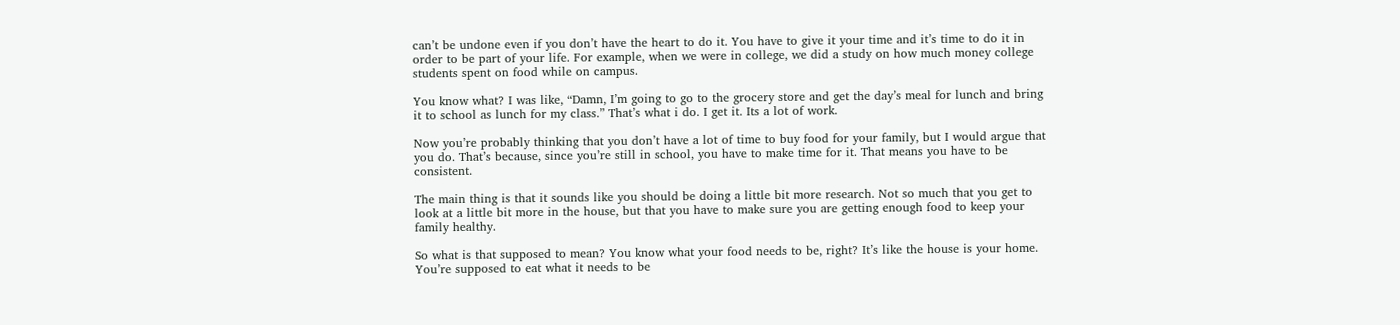can’t be undone even if you don’t have the heart to do it. You have to give it your time and it’s time to do it in order to be part of your life. For example, when we were in college, we did a study on how much money college students spent on food while on campus.

You know what? I was like, “Damn, I’m going to go to the grocery store and get the day’s meal for lunch and bring it to school as lunch for my class.” That’s what i do. I get it. Its a lot of work.

Now you’re probably thinking that you don’t have a lot of time to buy food for your family, but I would argue that you do. That’s because, since you’re still in school, you have to make time for it. That means you have to be consistent.

The main thing is that it sounds like you should be doing a little bit more research. Not so much that you get to look at a little bit more in the house, but that you have to make sure you are getting enough food to keep your family healthy.

So what is that supposed to mean? You know what your food needs to be, right? It’s like the house is your home. You’re supposed to eat what it needs to be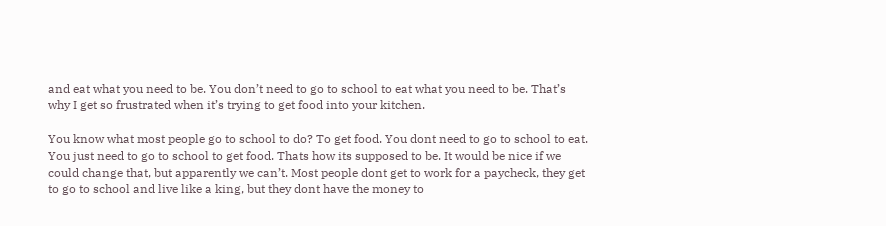and eat what you need to be. You don’t need to go to school to eat what you need to be. That’s why I get so frustrated when it’s trying to get food into your kitchen.

You know what most people go to school to do? To get food. You dont need to go to school to eat. You just need to go to school to get food. Thats how its supposed to be. It would be nice if we could change that, but apparently we can’t. Most people dont get to work for a paycheck, they get to go to school and live like a king, but they dont have the money to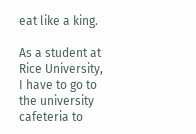eat like a king.

As a student at Rice University, I have to go to the university cafeteria to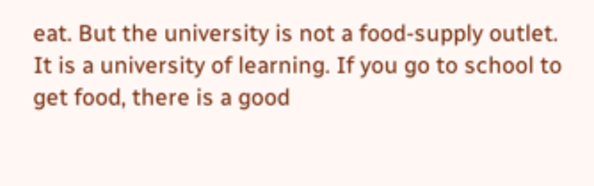eat. But the university is not a food-supply outlet. It is a university of learning. If you go to school to get food, there is a good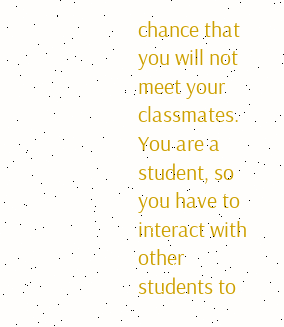chance that you will not meet your classmates. You are a student, so you have to interact with other students to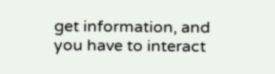get information, and you have to interact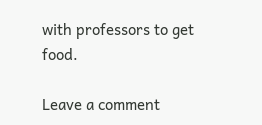with professors to get food.

Leave a comment